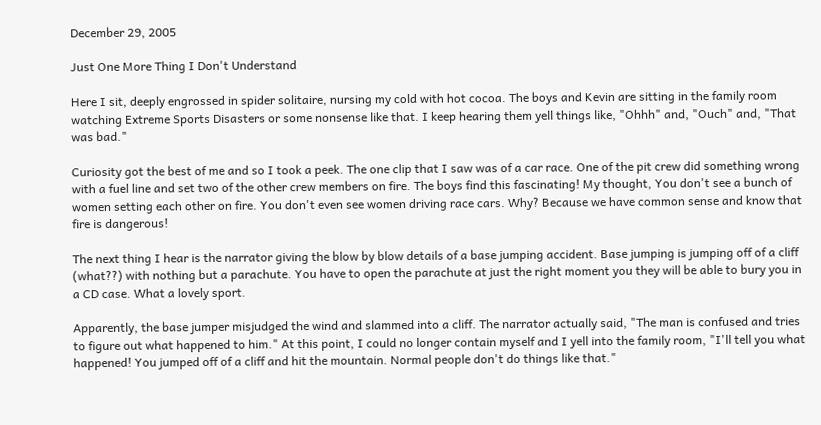December 29, 2005

Just One More Thing I Don't Understand

Here I sit, deeply engrossed in spider solitaire, nursing my cold with hot cocoa. The boys and Kevin are sitting in the family room watching Extreme Sports Disasters or some nonsense like that. I keep hearing them yell things like, "Ohhh" and, "Ouch" and, "That was bad."

Curiosity got the best of me and so I took a peek. The one clip that I saw was of a car race. One of the pit crew did something wrong with a fuel line and set two of the other crew members on fire. The boys find this fascinating! My thought, You don't see a bunch of women setting each other on fire. You don't even see women driving race cars. Why? Because we have common sense and know that fire is dangerous!

The next thing I hear is the narrator giving the blow by blow details of a base jumping accident. Base jumping is jumping off of a cliff (what??) with nothing but a parachute. You have to open the parachute at just the right moment you they will be able to bury you in a CD case. What a lovely sport.

Apparently, the base jumper misjudged the wind and slammed into a cliff. The narrator actually said, "The man is confused and tries to figure out what happened to him." At this point, I could no longer contain myself and I yell into the family room, "I'll tell you what happened! You jumped off of a cliff and hit the mountain. Normal people don't do things like that."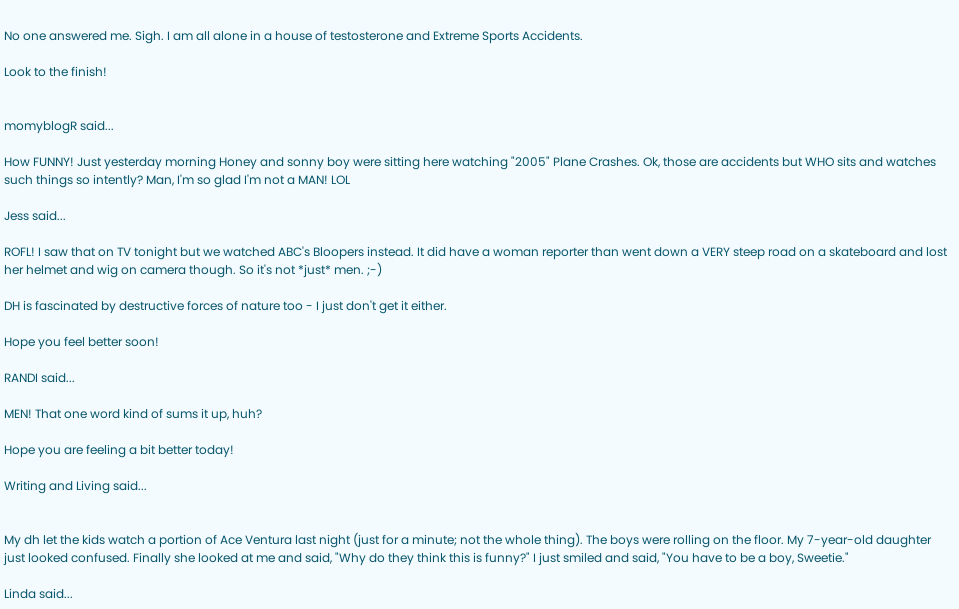No one answered me. Sigh. I am all alone in a house of testosterone and Extreme Sports Accidents.

Look to the finish!


momyblogR said...

How FUNNY! Just yesterday morning Honey and sonny boy were sitting here watching "2005" Plane Crashes. Ok, those are accidents but WHO sits and watches such things so intently? Man, I'm so glad I'm not a MAN! LOL

Jess said...

ROFL! I saw that on TV tonight but we watched ABC's Bloopers instead. It did have a woman reporter than went down a VERY steep road on a skateboard and lost her helmet and wig on camera though. So it's not *just* men. ;-)

DH is fascinated by destructive forces of nature too - I just don't get it either.

Hope you feel better soon!

RANDI said...

MEN! That one word kind of sums it up, huh?

Hope you are feeling a bit better today!

Writing and Living said...


My dh let the kids watch a portion of Ace Ventura last night (just for a minute; not the whole thing). The boys were rolling on the floor. My 7-year-old daughter just looked confused. Finally she looked at me and said, "Why do they think this is funny?" I just smiled and said, "You have to be a boy, Sweetie."

Linda said...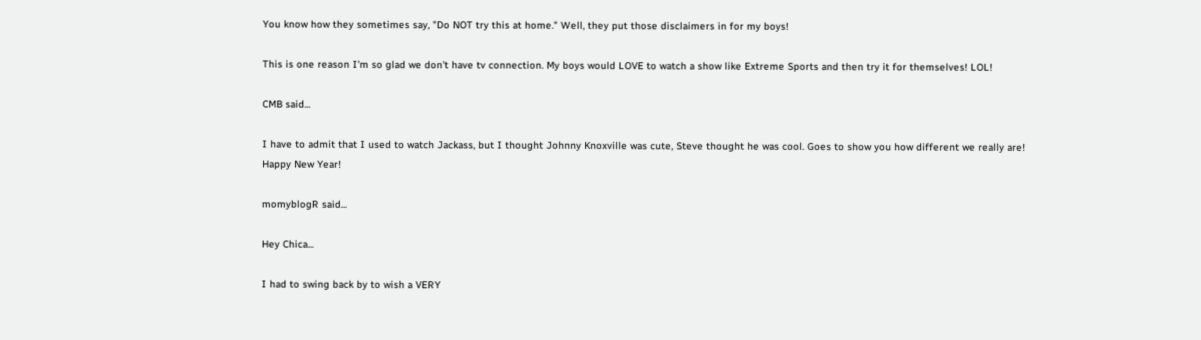You know how they sometimes say, "Do NOT try this at home." Well, they put those disclaimers in for my boys!

This is one reason I'm so glad we don't have tv connection. My boys would LOVE to watch a show like Extreme Sports and then try it for themselves! LOL!

CMB said...

I have to admit that I used to watch Jackass, but I thought Johnny Knoxville was cute, Steve thought he was cool. Goes to show you how different we really are!
Happy New Year!

momyblogR said...

Hey Chica...

I had to swing back by to wish a VERY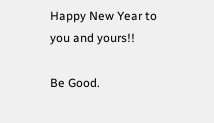Happy New Year to you and yours!!

Be Good.